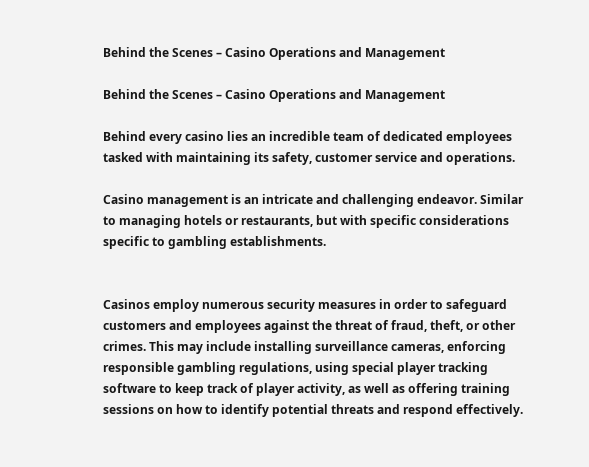Behind the Scenes – Casino Operations and Management

Behind the Scenes – Casino Operations and Management

Behind every casino lies an incredible team of dedicated employees tasked with maintaining its safety, customer service and operations.

Casino management is an intricate and challenging endeavor. Similar to managing hotels or restaurants, but with specific considerations specific to gambling establishments.


Casinos employ numerous security measures in order to safeguard customers and employees against the threat of fraud, theft, or other crimes. This may include installing surveillance cameras, enforcing responsible gambling regulations, using special player tracking software to keep track of player activity, as well as offering training sessions on how to identify potential threats and respond effectively.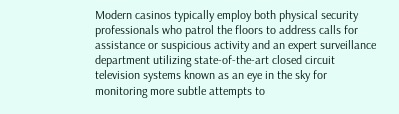Modern casinos typically employ both physical security professionals who patrol the floors to address calls for assistance or suspicious activity and an expert surveillance department utilizing state-of-the-art closed circuit television systems known as an eye in the sky for monitoring more subtle attempts to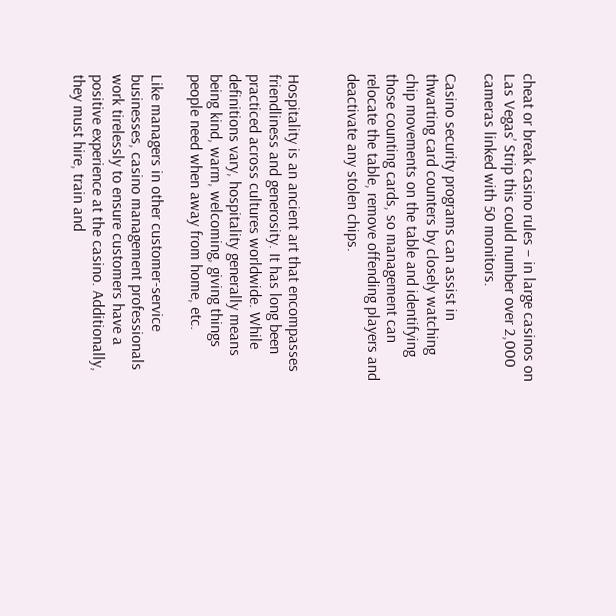cheat or break casino rules – in large casinos on Las Vegas’ Strip this could number over 2,000 cameras linked with 50 monitors.

Casino security programs can assist in thwarting card counters by closely watching chip movements on the table and identifying those counting cards, so management can relocate the table, remove offending players and deactivate any stolen chips.


Hospitality is an ancient art that encompasses friendliness and generosity. It has long been practiced across cultures worldwide. While definitions vary, hospitality generally means being kind, warm, welcoming, giving things people need when away from home, etc.

Like managers in other customer-service businesses, casino management professionals work tirelessly to ensure customers have a positive experience at the casino. Additionally, they must hire, train and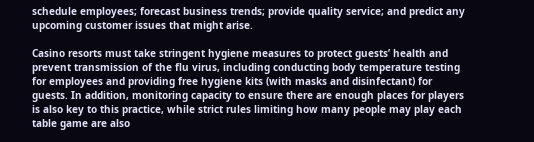schedule employees; forecast business trends; provide quality service; and predict any upcoming customer issues that might arise.

Casino resorts must take stringent hygiene measures to protect guests’ health and prevent transmission of the flu virus, including conducting body temperature testing for employees and providing free hygiene kits (with masks and disinfectant) for guests. In addition, monitoring capacity to ensure there are enough places for players is also key to this practice, while strict rules limiting how many people may play each table game are also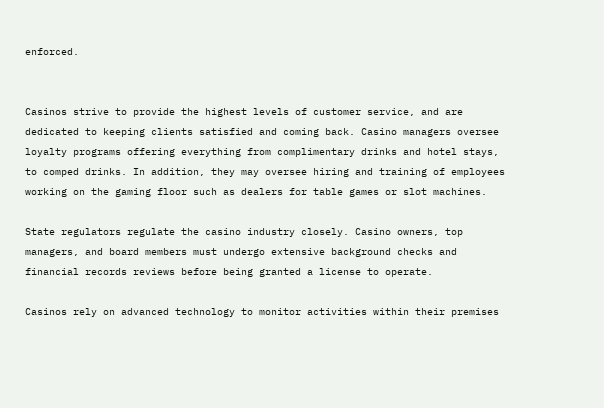enforced.


Casinos strive to provide the highest levels of customer service, and are dedicated to keeping clients satisfied and coming back. Casino managers oversee loyalty programs offering everything from complimentary drinks and hotel stays, to comped drinks. In addition, they may oversee hiring and training of employees working on the gaming floor such as dealers for table games or slot machines.

State regulators regulate the casino industry closely. Casino owners, top managers, and board members must undergo extensive background checks and financial records reviews before being granted a license to operate.

Casinos rely on advanced technology to monitor activities within their premises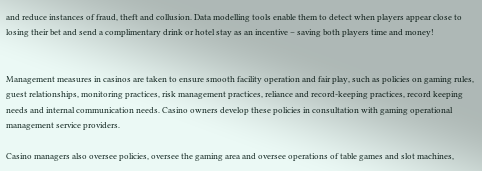and reduce instances of fraud, theft and collusion. Data modelling tools enable them to detect when players appear close to losing their bet and send a complimentary drink or hotel stay as an incentive – saving both players time and money!


Management measures in casinos are taken to ensure smooth facility operation and fair play, such as policies on gaming rules, guest relationships, monitoring practices, risk management practices, reliance and record-keeping practices, record keeping needs and internal communication needs. Casino owners develop these policies in consultation with gaming operational management service providers.

Casino managers also oversee policies, oversee the gaming area and oversee operations of table games and slot machines,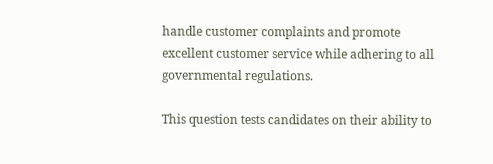handle customer complaints and promote excellent customer service while adhering to all governmental regulations.

This question tests candidates on their ability to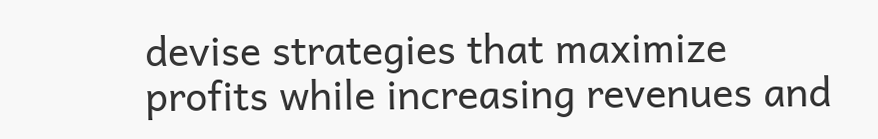devise strategies that maximize profits while increasing revenues and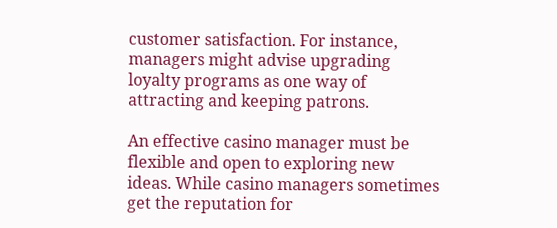customer satisfaction. For instance, managers might advise upgrading loyalty programs as one way of attracting and keeping patrons.

An effective casino manager must be flexible and open to exploring new ideas. While casino managers sometimes get the reputation for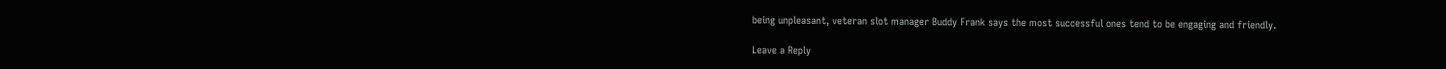being unpleasant, veteran slot manager Buddy Frank says the most successful ones tend to be engaging and friendly.

Leave a Reply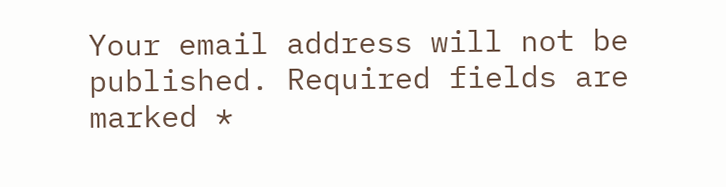Your email address will not be published. Required fields are marked *